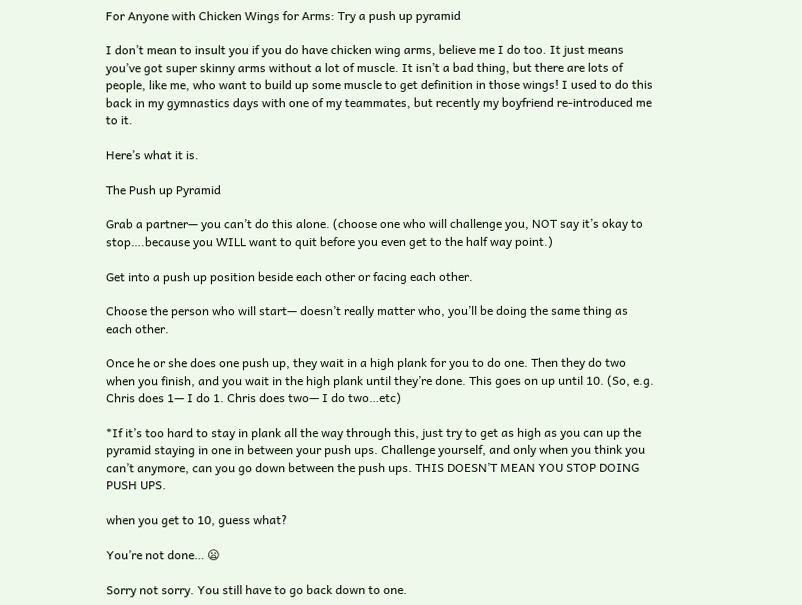For Anyone with Chicken Wings for Arms: Try a push up pyramid

I don’t mean to insult you if you do have chicken wing arms, believe me I do too. It just means you’ve got super skinny arms without a lot of muscle. It isn’t a bad thing, but there are lots of people, like me, who want to build up some muscle to get definition in those wings! I used to do this back in my gymnastics days with one of my teammates, but recently my boyfriend re-introduced me to it.

Here’s what it is.

The Push up Pyramid

Grab a partner— you can’t do this alone. (choose one who will challenge you, NOT say it’s okay to stop….because you WILL want to quit before you even get to the half way point.)

Get into a push up position beside each other or facing each other.

Choose the person who will start— doesn’t really matter who, you’ll be doing the same thing as each other.

Once he or she does one push up, they wait in a high plank for you to do one. Then they do two when you finish, and you wait in the high plank until they’re done. This goes on up until 10. (So, e.g. Chris does 1— I do 1. Chris does two— I do two…etc)

*If it’s too hard to stay in plank all the way through this, just try to get as high as you can up the pyramid staying in one in between your push ups. Challenge yourself, and only when you think you can’t anymore, can you go down between the push ups. THIS DOESN’T MEAN YOU STOP DOING PUSH UPS.

when you get to 10, guess what?

You’re not done… 😦

Sorry not sorry. You still have to go back down to one.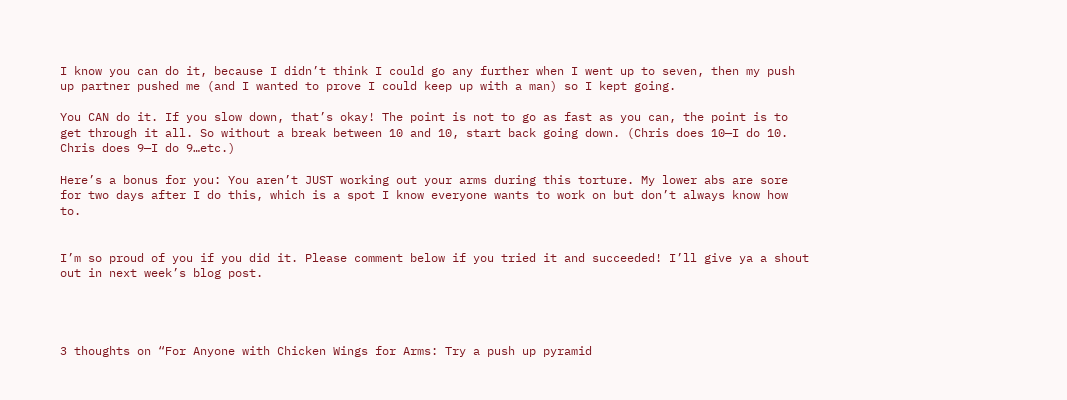I know you can do it, because I didn’t think I could go any further when I went up to seven, then my push up partner pushed me (and I wanted to prove I could keep up with a man) so I kept going.

You CAN do it. If you slow down, that’s okay! The point is not to go as fast as you can, the point is to get through it all. So without a break between 10 and 10, start back going down. (Chris does 10—I do 10. Chris does 9—I do 9…etc.)

Here’s a bonus for you: You aren’t JUST working out your arms during this torture. My lower abs are sore for two days after I do this, which is a spot I know everyone wants to work on but don’t always know how to.


I’m so proud of you if you did it. Please comment below if you tried it and succeeded! I’ll give ya a shout out in next week’s blog post.




3 thoughts on “For Anyone with Chicken Wings for Arms: Try a push up pyramid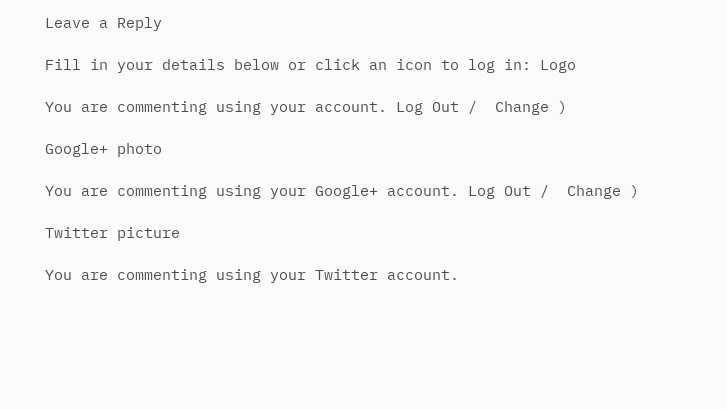Leave a Reply

Fill in your details below or click an icon to log in: Logo

You are commenting using your account. Log Out /  Change )

Google+ photo

You are commenting using your Google+ account. Log Out /  Change )

Twitter picture

You are commenting using your Twitter account.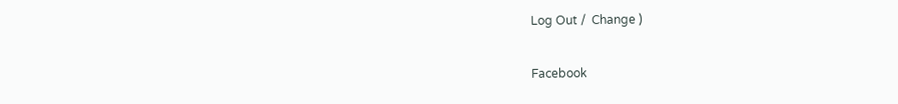Log Out /  Change )

Facebook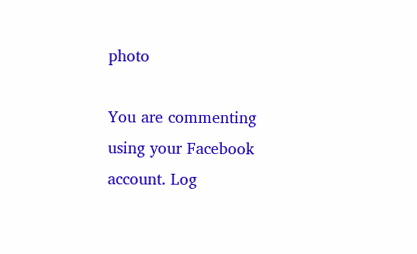photo

You are commenting using your Facebook account. Log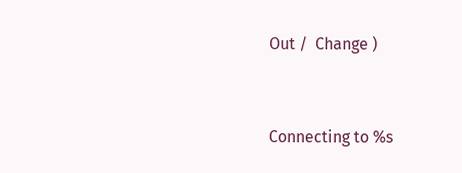Out /  Change )


Connecting to %s